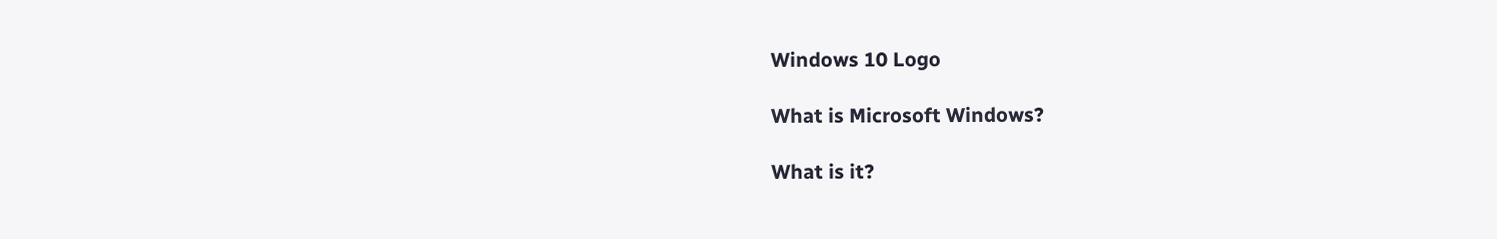Windows 10 Logo

What is Microsoft Windows?

What is it?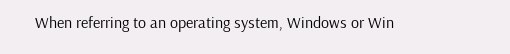When referring to an operating system, Windows or Win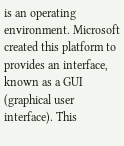is an operating environment. Microsoft created this platform to provides an interface, known as a GUI (graphical user interface). This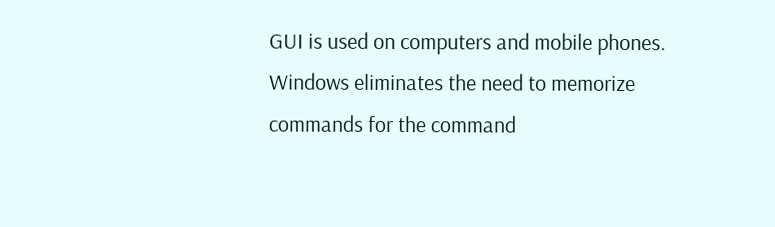GUI is used on computers and mobile phones. Windows eliminates the need to memorize commands for the command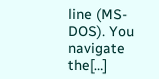line (MS-DOS). You navigate the[…]